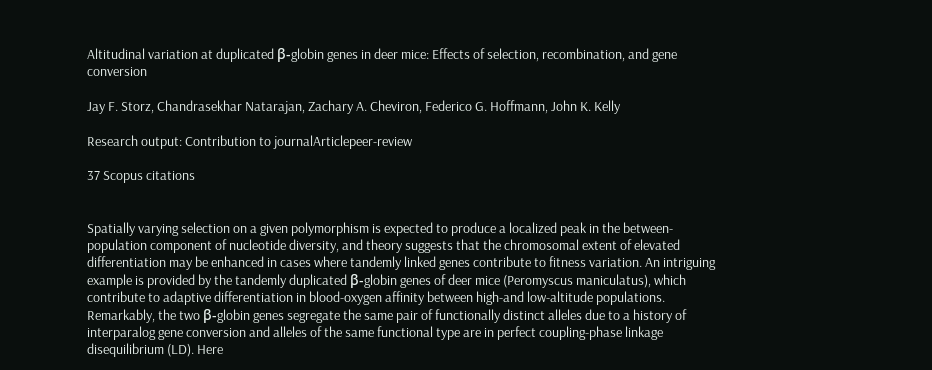Altitudinal variation at duplicated β-globin genes in deer mice: Effects of selection, recombination, and gene conversion

Jay F. Storz, Chandrasekhar Natarajan, Zachary A. Cheviron, Federico G. Hoffmann, John K. Kelly

Research output: Contribution to journalArticlepeer-review

37 Scopus citations


Spatially varying selection on a given polymorphism is expected to produce a localized peak in the between-population component of nucleotide diversity, and theory suggests that the chromosomal extent of elevated differentiation may be enhanced in cases where tandemly linked genes contribute to fitness variation. An intriguing example is provided by the tandemly duplicated β-globin genes of deer mice (Peromyscus maniculatus), which contribute to adaptive differentiation in blood-oxygen affinity between high-and low-altitude populations. Remarkably, the two β-globin genes segregate the same pair of functionally distinct alleles due to a history of interparalog gene conversion and alleles of the same functional type are in perfect coupling-phase linkage disequilibrium (LD). Here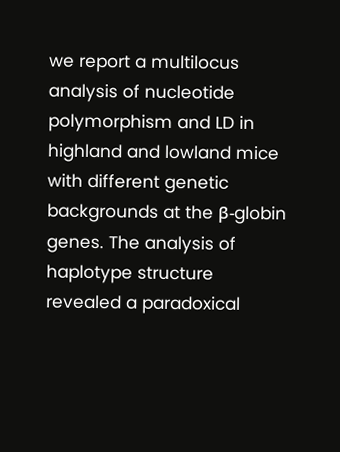we report a multilocus analysis of nucleotide polymorphism and LD in highland and lowland mice with different genetic backgrounds at the β-globin genes. The analysis of haplotype structure revealed a paradoxical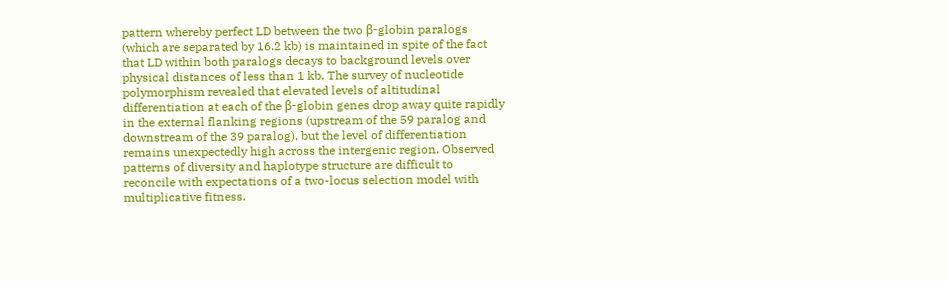pattern whereby perfect LD between the two β-globin paralogs (which are separated by 16.2 kb) is maintained in spite of the fact that LD within both paralogs decays to background levels over physical distances of less than 1 kb. The survey of nucleotide polymorphism revealed that elevated levels of altitudinal differentiation at each of the β-globin genes drop away quite rapidly in the external flanking regions (upstream of the 59 paralog and downstream of the 39 paralog), but the level of differentiation remains unexpectedly high across the intergenic region. Observed patterns of diversity and haplotype structure are difficult to reconcile with expectations of a two-locus selection model with multiplicative fitness.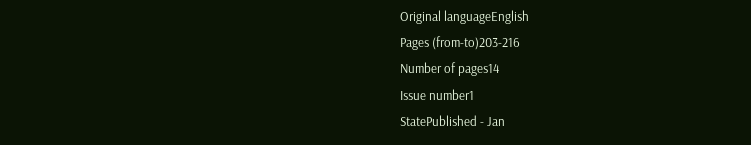Original languageEnglish
Pages (from-to)203-216
Number of pages14
Issue number1
StatePublished - Jan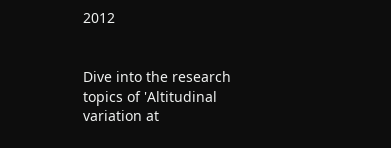2012


Dive into the research topics of 'Altitudinal variation at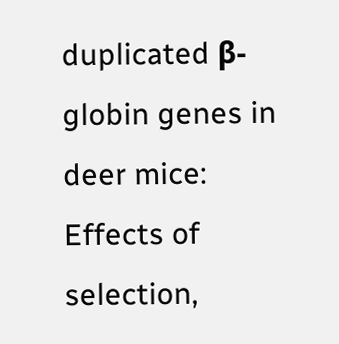duplicated β-globin genes in deer mice: Effects of selection,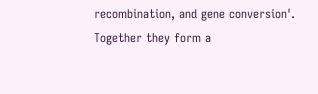recombination, and gene conversion'. Together they form a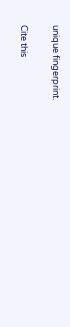unique fingerprint.

Cite this